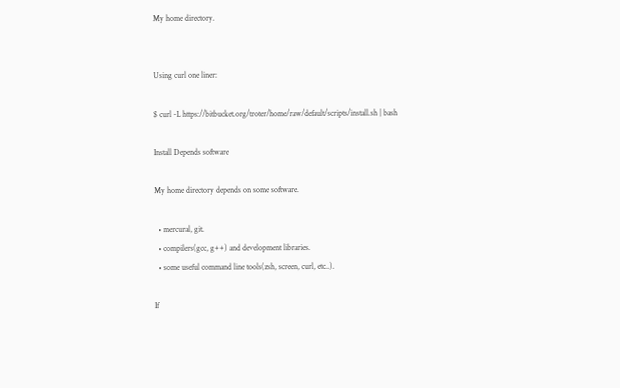My home directory.


Using curl one liner:

$ curl -L https://bitbucket.org/troter/home/raw/default/scripts/install.sh | bash

Install Depends software

My home directory depends on some software.

  • mercural, git.
  • compilers(gcc, g++) and development libraries.
  • some useful command line tools(zsh, screen, curl, etc..).

If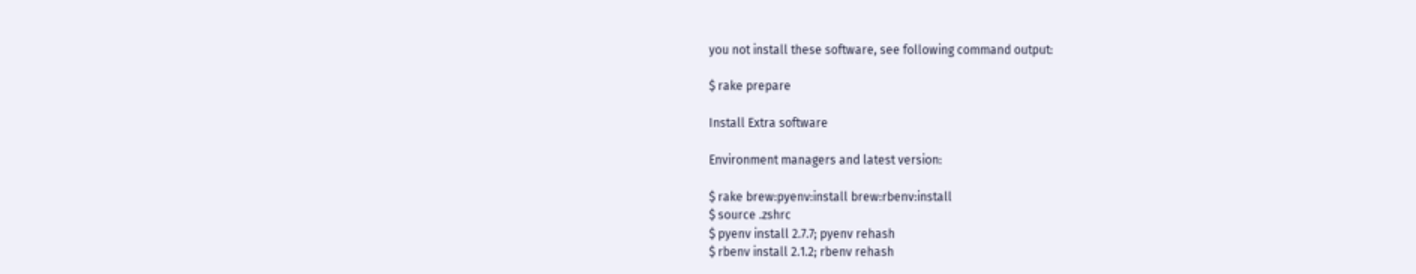you not install these software, see following command output:

$ rake prepare

Install Extra software

Environment managers and latest version:

$ rake brew:pyenv:install brew:rbenv:install
$ source .zshrc
$ pyenv install 2.7.7; pyenv rehash
$ rbenv install 2.1.2; rbenv rehash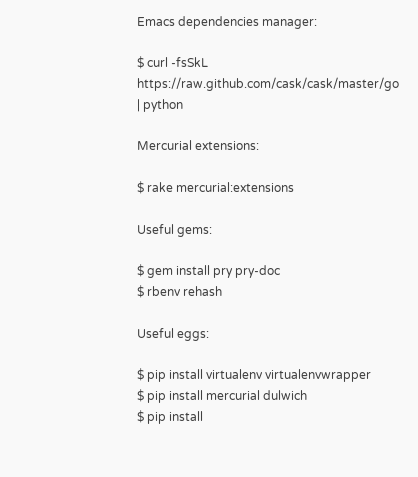Emacs dependencies manager:

$ curl -fsSkL https://raw.github.com/cask/cask/master/go | python

Mercurial extensions:

$ rake mercurial:extensions

Useful gems:

$ gem install pry pry-doc
$ rbenv rehash

Useful eggs:

$ pip install virtualenv virtualenvwrapper
$ pip install mercurial dulwich
$ pip install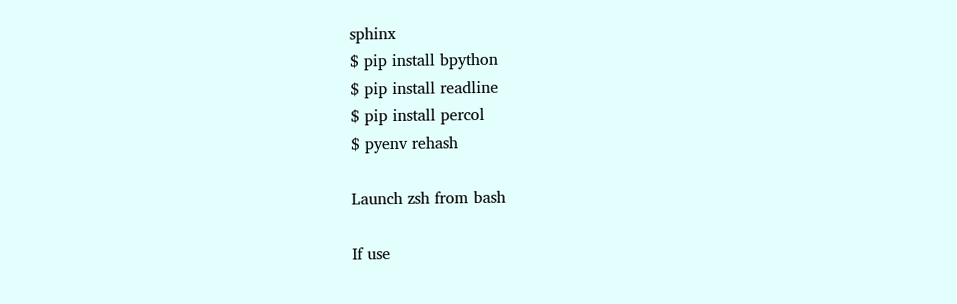sphinx
$ pip install bpython
$ pip install readline
$ pip install percol
$ pyenv rehash

Launch zsh from bash

If use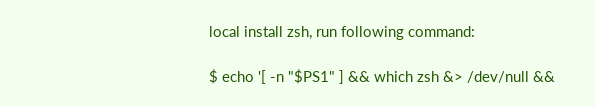local install zsh, run following command:

$ echo '[ -n "$PS1" ] && which zsh &> /dev/null &&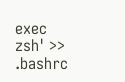exec zsh' >> .bashrc